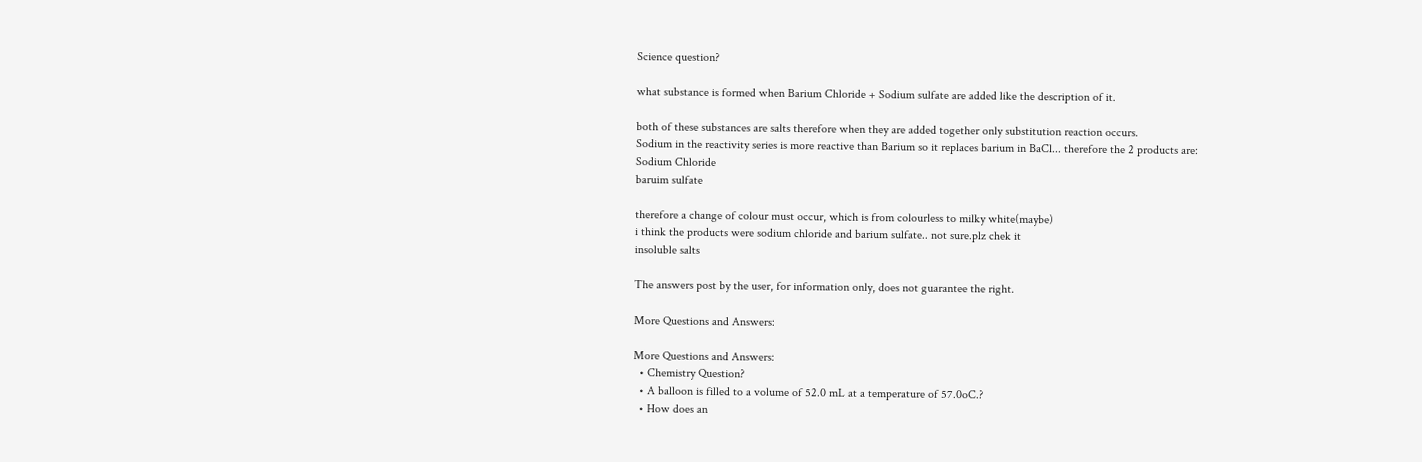Science question?

what substance is formed when Barium Chloride + Sodium sulfate are added like the description of it.

both of these substances are salts therefore when they are added together only substitution reaction occurs.
Sodium in the reactivity series is more reactive than Barium so it replaces barium in BaCl... therefore the 2 products are:
Sodium Chloride
baruim sulfate

therefore a change of colour must occur, which is from colourless to milky white(maybe)
i think the products were sodium chloride and barium sulfate.. not sure.plz chek it
insoluble salts

The answers post by the user, for information only, does not guarantee the right.

More Questions and Answers:

More Questions and Answers:
  • Chemistry Question?
  • A balloon is filled to a volume of 52.0 mL at a temperature of 57.0oC.?
  • How does an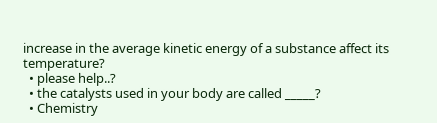increase in the average kinetic energy of a substance affect its temperature?
  • please help..?
  • the catalysts used in your body are called _____?
  • Chemistry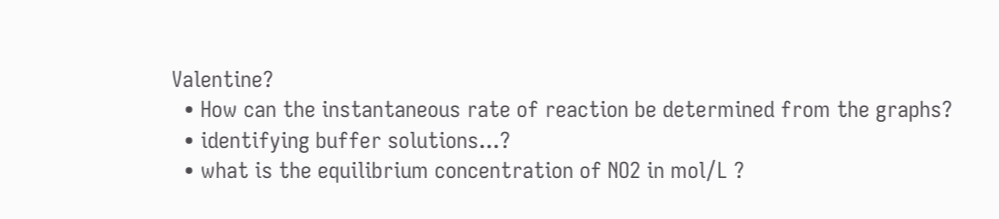Valentine?
  • How can the instantaneous rate of reaction be determined from the graphs?
  • identifying buffer solutions...?
  • what is the equilibrium concentration of NO2 in mol/L ?